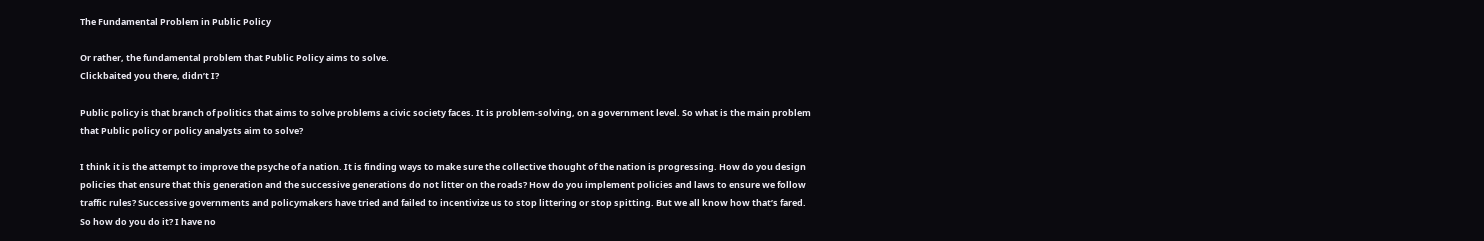The Fundamental Problem in Public Policy

Or rather, the fundamental problem that Public Policy aims to solve.
Clickbaited you there, didn’t I?

Public policy is that branch of politics that aims to solve problems a civic society faces. It is problem-solving, on a government level. So what is the main problem that Public policy or policy analysts aim to solve?

I think it is the attempt to improve the psyche of a nation. It is finding ways to make sure the collective thought of the nation is progressing. How do you design policies that ensure that this generation and the successive generations do not litter on the roads? How do you implement policies and laws to ensure we follow traffic rules? Successive governments and policymakers have tried and failed to incentivize us to stop littering or stop spitting. But we all know how that’s fared. So how do you do it? I have no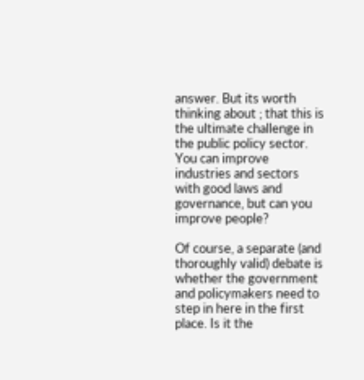answer. But its worth thinking about ; that this is the ultimate challenge in the public policy sector. You can improve industries and sectors with good laws and governance, but can you improve people?

Of course, a separate (and thoroughly valid) debate is whether the government and policymakers need to step in here in the first place. Is it the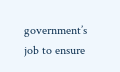government’s job to ensure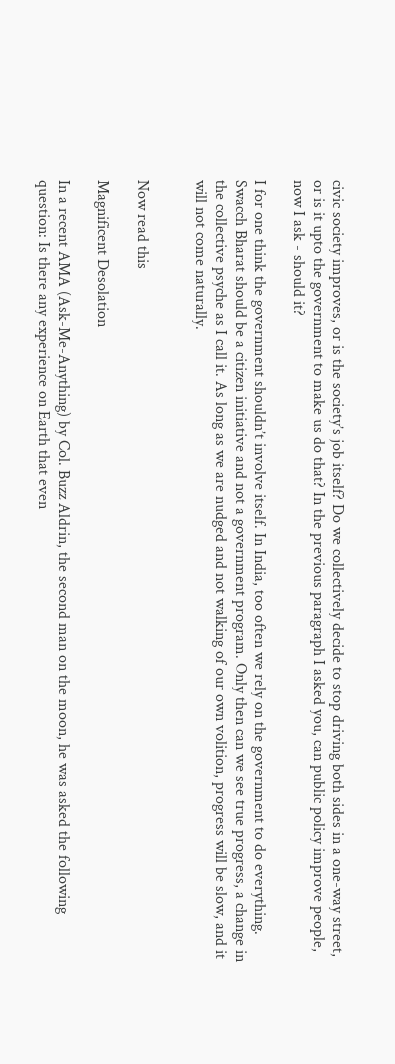civic society improves, or is the society’s job itself? Do we collectively decide to stop driving both sides in a one-way street, or is it upto the government to make us do that? In the previous paragraph I asked you, can public policy improve people, now I ask - should it?

I for one think the government shouldn’t involve itself. In India, too often we rely on the government to do everything. Swacch Bharat should be a citizen initiative and not a government program. Only then can we see true progress, a change in the collective psyche as I call it. As long as we are nudged and not walking of our own volition, progress will be slow, and it will not come naturally.


Now read this

Magnificent Desolation

In a recent AMA (Ask-Me-Anything) by Col. Buzz Aldrin, the second man on the moon, he was asked the following question: Is there any experience on Earth that even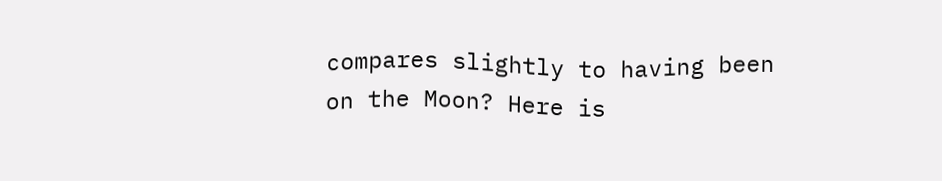compares slightly to having been on the Moon? Here is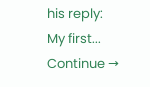his reply: My first... Continue →